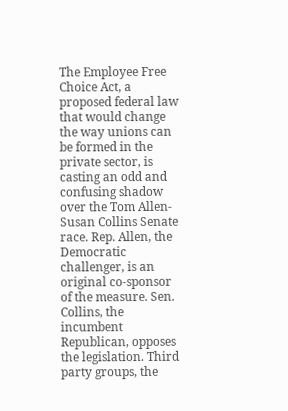The Employee Free Choice Act, a proposed federal law that would change the way unions can be formed in the private sector, is casting an odd and confusing shadow over the Tom Allen-Susan Collins Senate race. Rep. Allen, the Democratic challenger, is an original co-sponsor of the measure. Sen. Collins, the incumbent Republican, opposes the legislation. Third party groups, the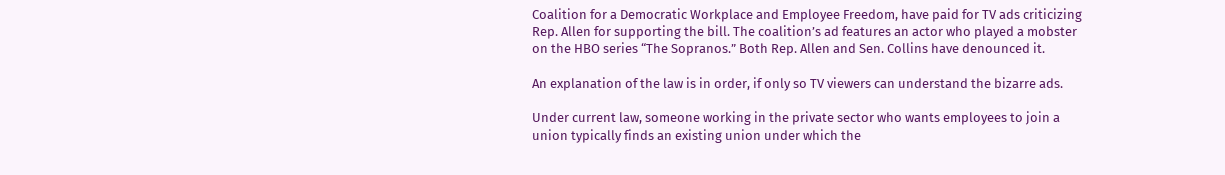Coalition for a Democratic Workplace and Employee Freedom, have paid for TV ads criticizing Rep. Allen for supporting the bill. The coalition’s ad features an actor who played a mobster on the HBO series “The Sopranos.” Both Rep. Allen and Sen. Collins have denounced it.

An explanation of the law is in order, if only so TV viewers can understand the bizarre ads.

Under current law, someone working in the private sector who wants employees to join a union typically finds an existing union under which the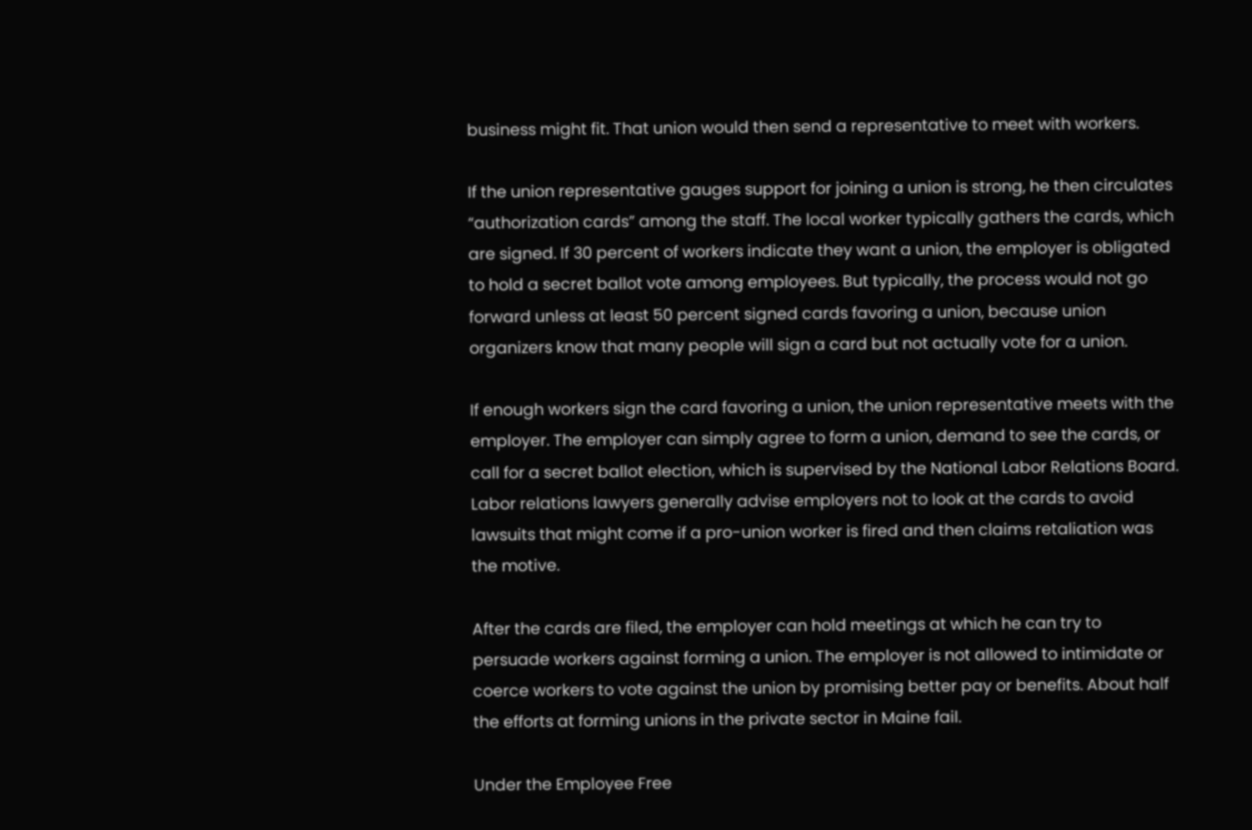business might fit. That union would then send a representative to meet with workers.

If the union representative gauges support for joining a union is strong, he then circulates “authorization cards” among the staff. The local worker typically gathers the cards, which are signed. If 30 percent of workers indicate they want a union, the employer is obligated to hold a secret ballot vote among employees. But typically, the process would not go forward unless at least 50 percent signed cards favoring a union, because union organizers know that many people will sign a card but not actually vote for a union.

If enough workers sign the card favoring a union, the union representative meets with the employer. The employer can simply agree to form a union, demand to see the cards, or call for a secret ballot election, which is supervised by the National Labor Relations Board. Labor relations lawyers generally advise employers not to look at the cards to avoid lawsuits that might come if a pro-union worker is fired and then claims retaliation was the motive.

After the cards are filed, the employer can hold meetings at which he can try to persuade workers against forming a union. The employer is not allowed to intimidate or coerce workers to vote against the union by promising better pay or benefits. About half the efforts at forming unions in the private sector in Maine fail.

Under the Employee Free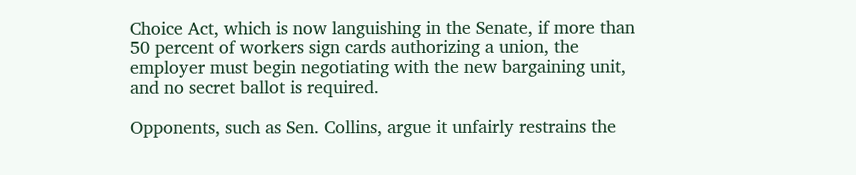Choice Act, which is now languishing in the Senate, if more than 50 percent of workers sign cards authorizing a union, the employer must begin negotiating with the new bargaining unit, and no secret ballot is required.

Opponents, such as Sen. Collins, argue it unfairly restrains the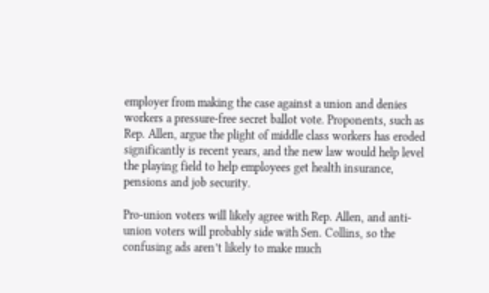employer from making the case against a union and denies workers a pressure-free secret ballot vote. Proponents, such as Rep. Allen, argue the plight of middle class workers has eroded significantly is recent years, and the new law would help level the playing field to help employees get health insurance, pensions and job security.

Pro-union voters will likely agree with Rep. Allen, and anti-union voters will probably side with Sen. Collins, so the confusing ads aren’t likely to make much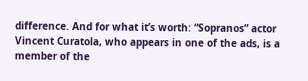difference. And for what it’s worth: “Sopranos” actor Vincent Curatola, who appears in one of the ads, is a member of the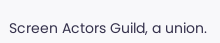Screen Actors Guild, a union.